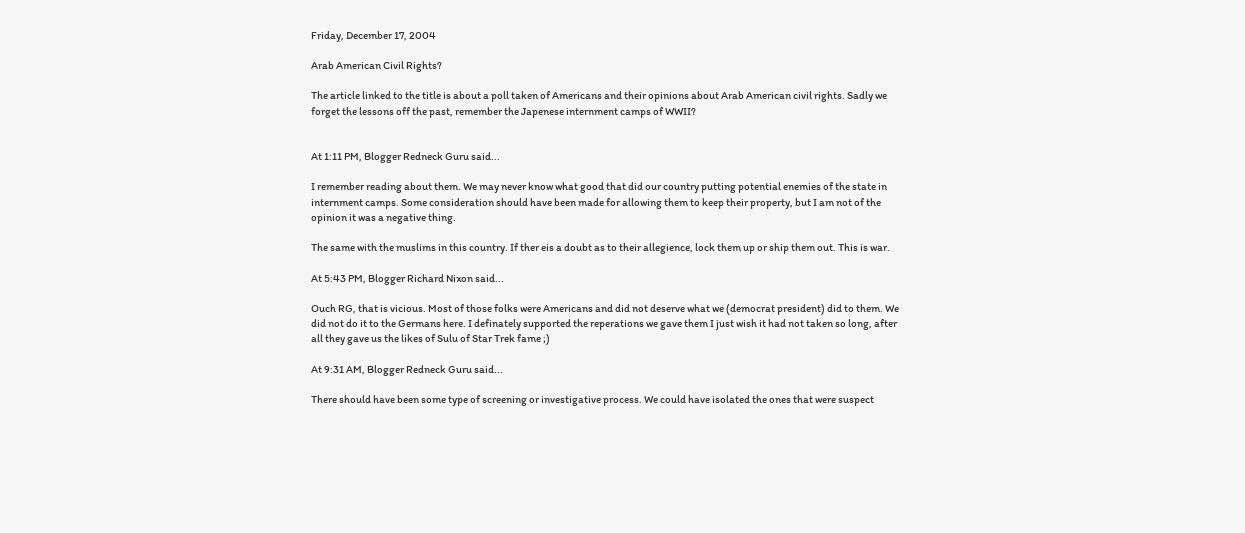Friday, December 17, 2004

Arab American Civil Rights?

The article linked to the title is about a poll taken of Americans and their opinions about Arab American civil rights. Sadly we forget the lessons off the past, remember the Japenese internment camps of WWII?


At 1:11 PM, Blogger Redneck Guru said...

I remember reading about them. We may never know what good that did our country putting potential enemies of the state in internment camps. Some consideration should have been made for allowing them to keep their property, but I am not of the opinion it was a negative thing.

The same with the muslims in this country. If ther eis a doubt as to their allegience, lock them up or ship them out. This is war.

At 5:43 PM, Blogger Richard Nixon said...

Ouch RG, that is vicious. Most of those folks were Americans and did not deserve what we (democrat president) did to them. We did not do it to the Germans here. I definately supported the reperations we gave them I just wish it had not taken so long, after all they gave us the likes of Sulu of Star Trek fame ;)

At 9:31 AM, Blogger Redneck Guru said...

There should have been some type of screening or investigative process. We could have isolated the ones that were suspect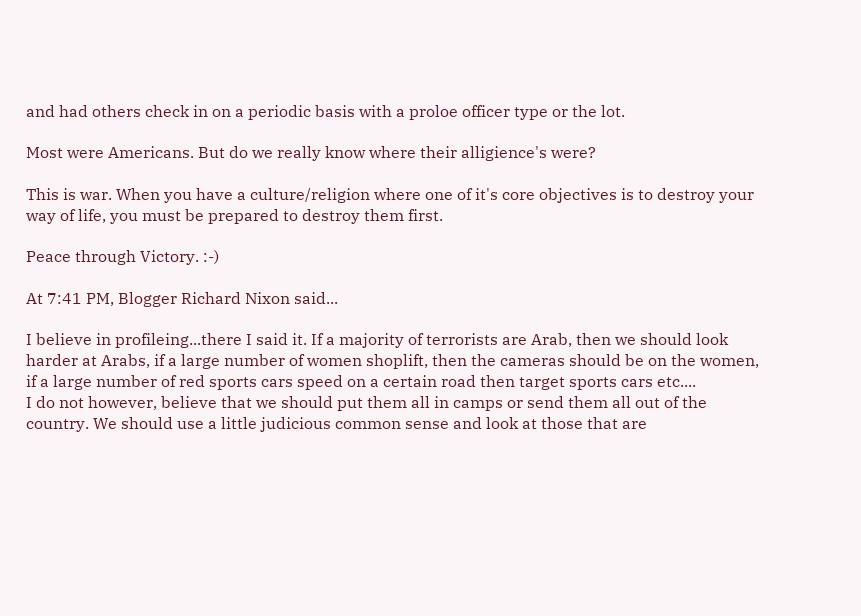and had others check in on a periodic basis with a proloe officer type or the lot.

Most were Americans. But do we really know where their alligience's were?

This is war. When you have a culture/religion where one of it's core objectives is to destroy your way of life, you must be prepared to destroy them first.

Peace through Victory. :-)

At 7:41 PM, Blogger Richard Nixon said...

I believe in profileing...there I said it. If a majority of terrorists are Arab, then we should look harder at Arabs, if a large number of women shoplift, then the cameras should be on the women, if a large number of red sports cars speed on a certain road then target sports cars etc....
I do not however, believe that we should put them all in camps or send them all out of the country. We should use a little judicious common sense and look at those that are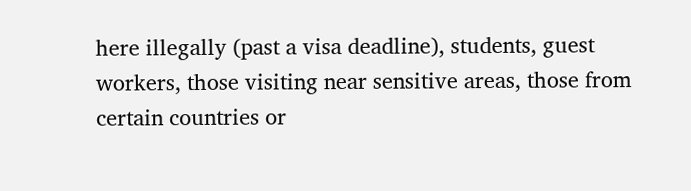here illegally (past a visa deadline), students, guest workers, those visiting near sensitive areas, those from certain countries or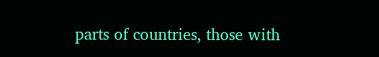parts of countries, those with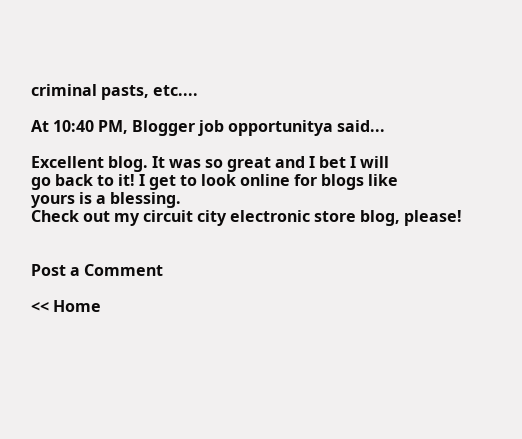criminal pasts, etc....

At 10:40 PM, Blogger job opportunitya said...

Excellent blog. It was so great and I bet I will
go back to it! I get to look online for blogs like
yours is a blessing.
Check out my circuit city electronic store blog, please!


Post a Comment

<< Home